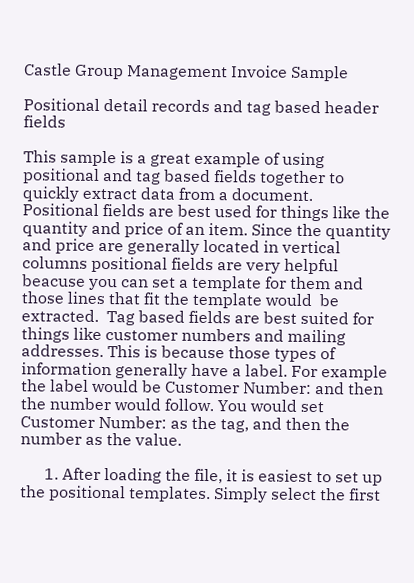Castle Group Management Invoice Sample

Positional detail records and tag based header fields

This sample is a great example of using positional and tag based fields together to quickly extract data from a document. Positional fields are best used for things like the quantity and price of an item. Since the quantity and price are generally located in vertical columns positional fields are very helpful beacuse you can set a template for them and those lines that fit the template would  be extracted.  Tag based fields are best suited for things like customer numbers and mailing addresses. This is because those types of information generally have a label. For example the label would be Customer Number: and then the number would follow. You would set Customer Number: as the tag, and then the number as the value.

      1. After loading the file, it is easiest to set up the positional templates. Simply select the first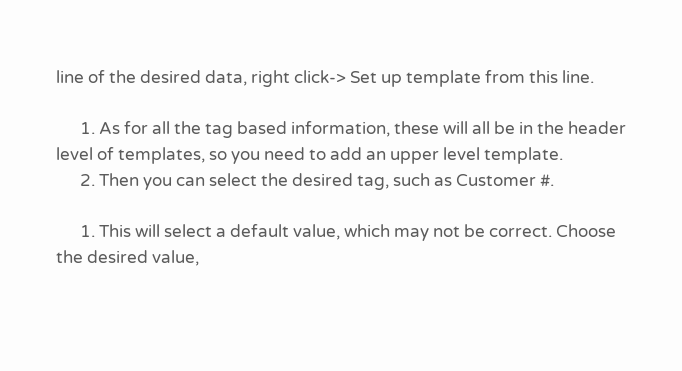line of the desired data, right click-> Set up template from this line.

      1. As for all the tag based information, these will all be in the header level of templates, so you need to add an upper level template.
      2. Then you can select the desired tag, such as Customer #.

      1. This will select a default value, which may not be correct. Choose the desired value,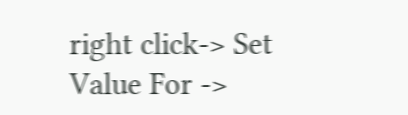right click-> Set Value For ->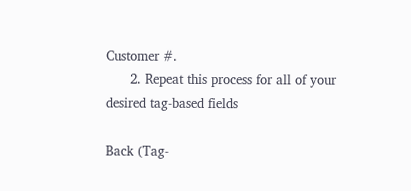Customer #.
      2. Repeat this process for all of your desired tag-based fields

Back (Tag-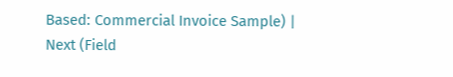Based: Commercial Invoice Sample) | Next (Field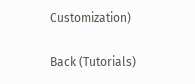Customization)

Back (Tutorials)